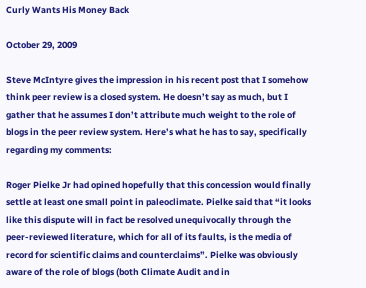Curly Wants His Money Back

October 29, 2009

Steve McIntyre gives the impression in his recent post that I somehow think peer review is a closed system. He doesn’t say as much, but I gather that he assumes I don’t attribute much weight to the role of blogs in the peer review system. Here’s what he has to say, specifically regarding my comments:

Roger Pielke Jr had opined hopefully that this concession would finally settle at least one small point in paleoclimate. Pielke said that “it looks like this dispute will in fact be resolved unequivocally through the peer-reviewed literature, which for all of its faults, is the media of record for scientific claims and counterclaims”. Pielke was obviously aware of the role of blogs (both Climate Audit and in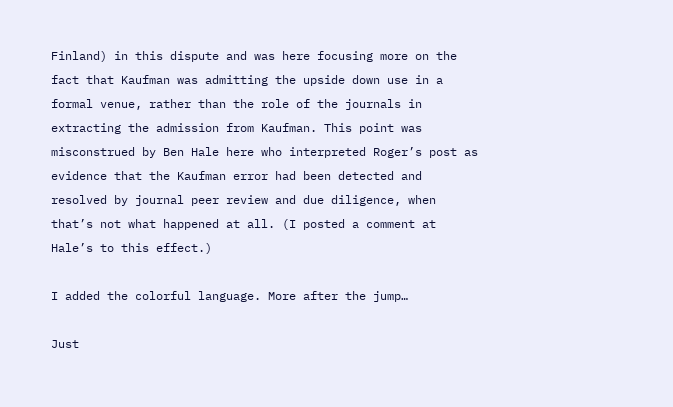Finland) in this dispute and was here focusing more on the fact that Kaufman was admitting the upside down use in a formal venue, rather than the role of the journals in extracting the admission from Kaufman. This point was misconstrued by Ben Hale here who interpreted Roger’s post as evidence that the Kaufman error had been detected and resolved by journal peer review and due diligence, when that’s not what happened at all. (I posted a comment at Hale’s to this effect.)

I added the colorful language. More after the jump…

Just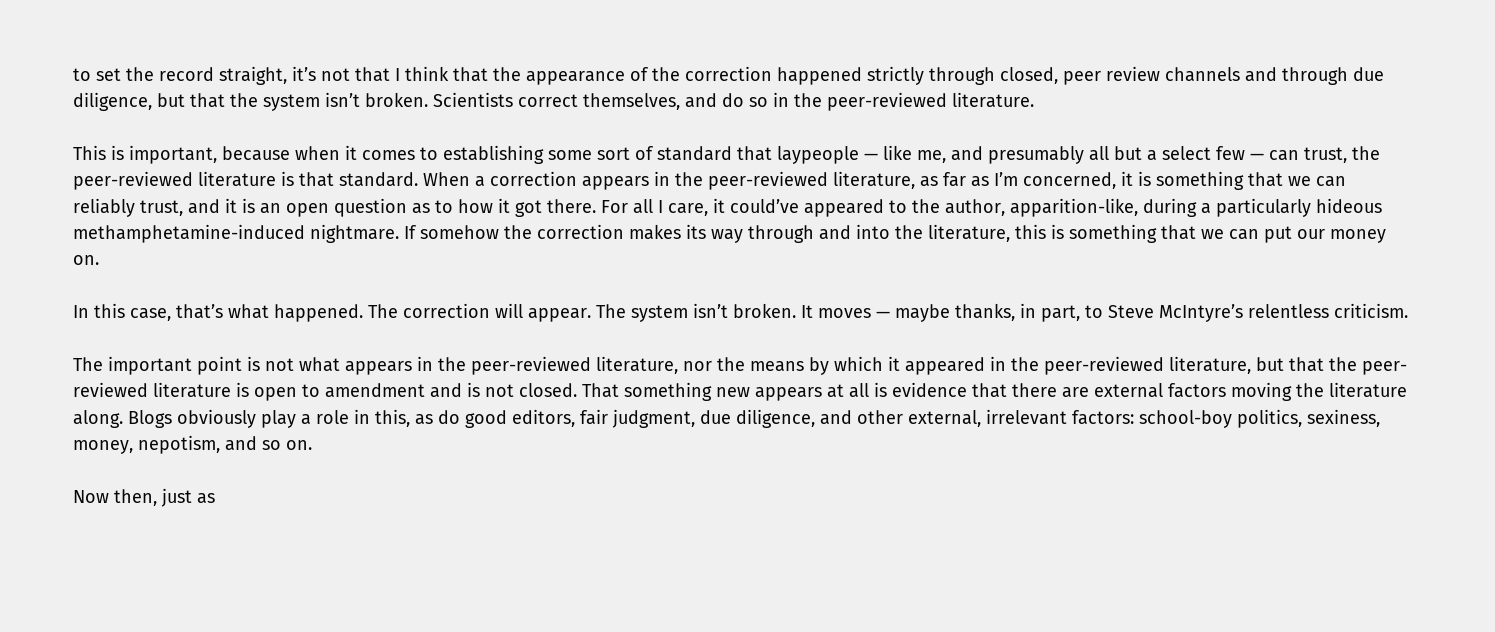to set the record straight, it’s not that I think that the appearance of the correction happened strictly through closed, peer review channels and through due diligence, but that the system isn’t broken. Scientists correct themselves, and do so in the peer-reviewed literature.

This is important, because when it comes to establishing some sort of standard that laypeople — like me, and presumably all but a select few — can trust, the peer-reviewed literature is that standard. When a correction appears in the peer-reviewed literature, as far as I’m concerned, it is something that we can reliably trust, and it is an open question as to how it got there. For all I care, it could’ve appeared to the author, apparition-like, during a particularly hideous methamphetamine-induced nightmare. If somehow the correction makes its way through and into the literature, this is something that we can put our money on.

In this case, that’s what happened. The correction will appear. The system isn’t broken. It moves — maybe thanks, in part, to Steve McIntyre’s relentless criticism.

The important point is not what appears in the peer-reviewed literature, nor the means by which it appeared in the peer-reviewed literature, but that the peer-reviewed literature is open to amendment and is not closed. That something new appears at all is evidence that there are external factors moving the literature along. Blogs obviously play a role in this, as do good editors, fair judgment, due diligence, and other external, irrelevant factors: school-boy politics, sexiness, money, nepotism, and so on.

Now then, just as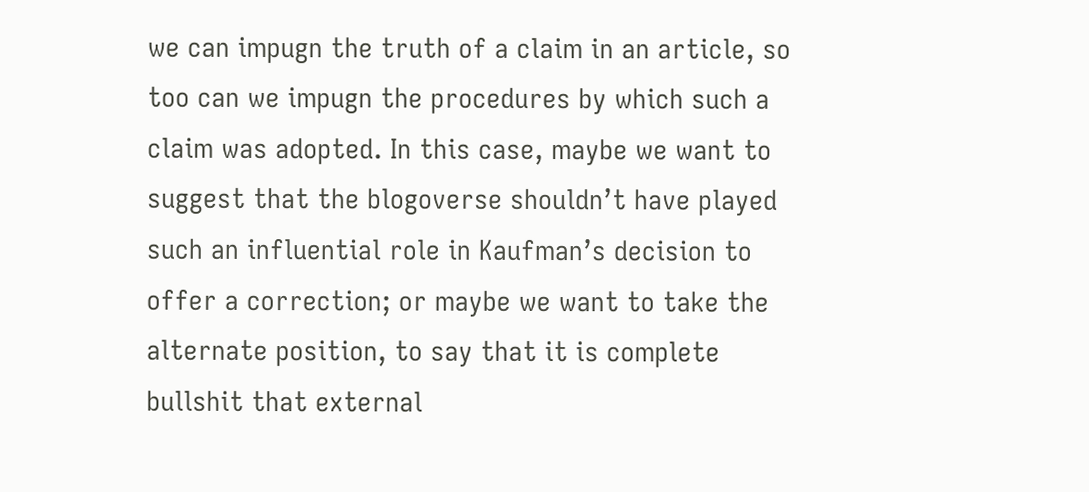we can impugn the truth of a claim in an article, so too can we impugn the procedures by which such a claim was adopted. In this case, maybe we want to suggest that the blogoverse shouldn’t have played such an influential role in Kaufman’s decision to offer a correction; or maybe we want to take the alternate position, to say that it is complete bullshit that external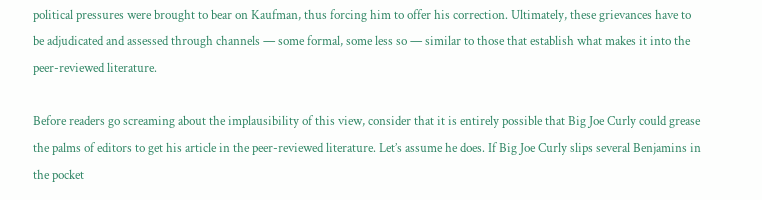political pressures were brought to bear on Kaufman, thus forcing him to offer his correction. Ultimately, these grievances have to be adjudicated and assessed through channels — some formal, some less so — similar to those that establish what makes it into the peer-reviewed literature.

Before readers go screaming about the implausibility of this view, consider that it is entirely possible that Big Joe Curly could grease the palms of editors to get his article in the peer-reviewed literature. Let’s assume he does. If Big Joe Curly slips several Benjamins in the pocket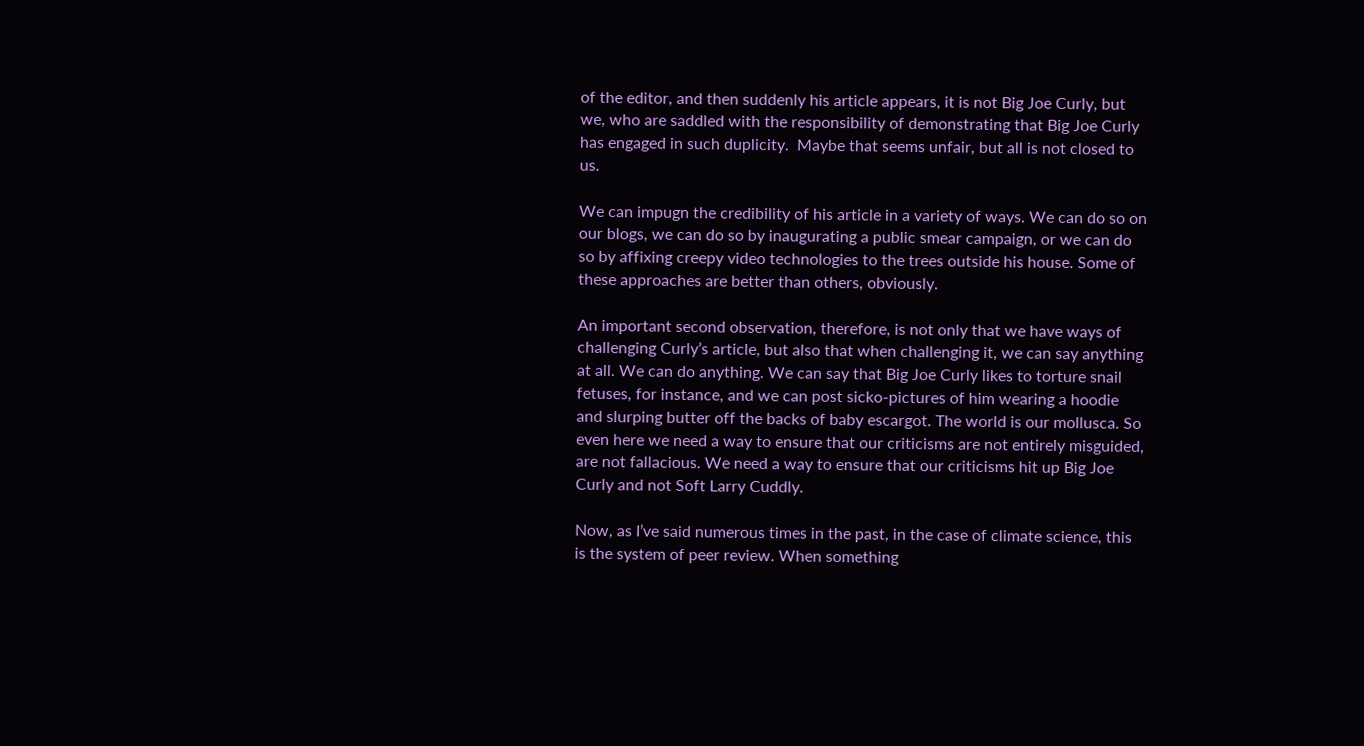of the editor, and then suddenly his article appears, it is not Big Joe Curly, but we, who are saddled with the responsibility of demonstrating that Big Joe Curly has engaged in such duplicity.  Maybe that seems unfair, but all is not closed to us.

We can impugn the credibility of his article in a variety of ways. We can do so on our blogs, we can do so by inaugurating a public smear campaign, or we can do so by affixing creepy video technologies to the trees outside his house. Some of these approaches are better than others, obviously.

An important second observation, therefore, is not only that we have ways of challenging Curly’s article, but also that when challenging it, we can say anything at all. We can do anything. We can say that Big Joe Curly likes to torture snail fetuses, for instance, and we can post sicko-pictures of him wearing a hoodie and slurping butter off the backs of baby escargot. The world is our mollusca. So even here we need a way to ensure that our criticisms are not entirely misguided, are not fallacious. We need a way to ensure that our criticisms hit up Big Joe Curly and not Soft Larry Cuddly.

Now, as I’ve said numerous times in the past, in the case of climate science, this is the system of peer review. When something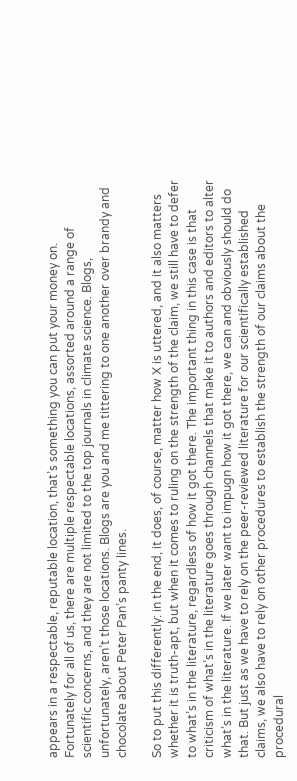appears in a respectable, reputable location, that’s something you can put your money on. Fortunately for all of us, there are multiple respectable locations, assorted around a range of scientific concerns, and they are not limited to the top journals in climate science. Blogs, unfortunately, aren’t those locations. Blogs are you and me tittering to one another over brandy and chocolate about Peter Pan’s panty lines.

So to put this differently: in the end, it does, of course, matter how X is uttered, and it also matters whether it is truth-apt, but when it comes to ruling on the strength of the claim, we still have to defer to what’s in the literature, regardless of how it got there. The important thing in this case is that criticism of what’s in the literature goes through channels that make it to authors and editors to alter what’s in the literature. If we later want to impugn how it got there, we can and obviously should do that. But just as we have to rely on the peer-reviewed literature for our scientifically established claims, we also have to rely on other procedures to establish the strength of our claims about the procedural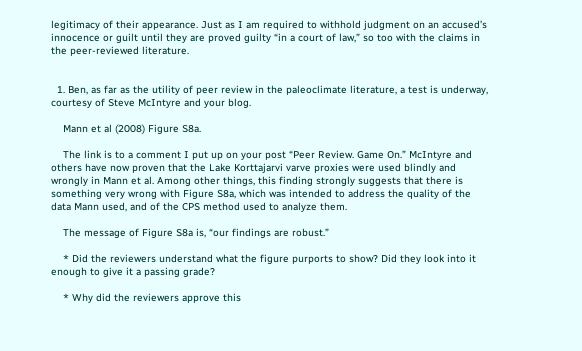legitimacy of their appearance. Just as I am required to withhold judgment on an accused’s innocence or guilt until they are proved guilty “in a court of law,” so too with the claims in the peer-reviewed literature.


  1. Ben, as far as the utility of peer review in the paleoclimate literature, a test is underway, courtesy of Steve McIntyre and your blog.

    Mann et al (2008) Figure S8a.

    The link is to a comment I put up on your post “Peer Review. Game On.” McIntyre and others have now proven that the Lake Korttajarvi varve proxies were used blindly and wrongly in Mann et al. Among other things, this finding strongly suggests that there is something very wrong with Figure S8a, which was intended to address the quality of the data Mann used, and of the CPS method used to analyze them.

    The message of Figure S8a is, “our findings are robust.”

    * Did the reviewers understand what the figure purports to show? Did they look into it enough to give it a passing grade?

    * Why did the reviewers approve this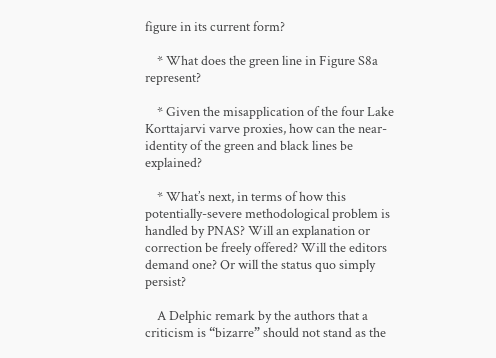figure in its current form?

    * What does the green line in Figure S8a represent?

    * Given the misapplication of the four Lake Korttajarvi varve proxies, how can the near-identity of the green and black lines be explained?

    * What’s next, in terms of how this potentially-severe methodological problem is handled by PNAS? Will an explanation or correction be freely offered? Will the editors demand one? Or will the status quo simply persist?

    A Delphic remark by the authors that a criticism is “bizarre” should not stand as the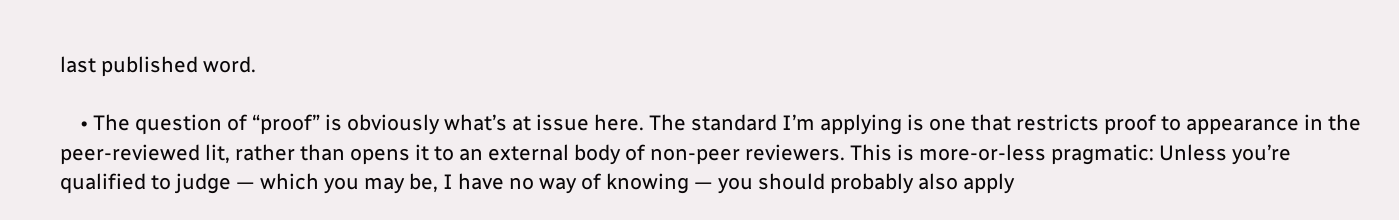last published word.

    • The question of “proof” is obviously what’s at issue here. The standard I’m applying is one that restricts proof to appearance in the peer-reviewed lit, rather than opens it to an external body of non-peer reviewers. This is more-or-less pragmatic: Unless you’re qualified to judge — which you may be, I have no way of knowing — you should probably also apply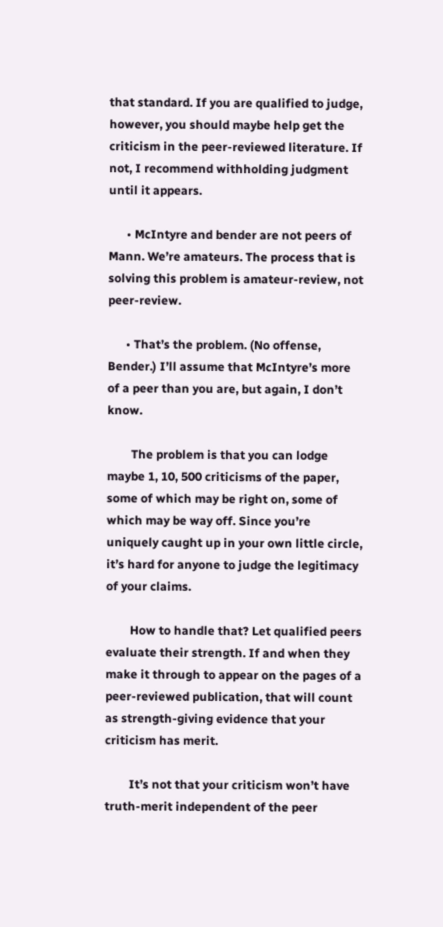that standard. If you are qualified to judge, however, you should maybe help get the criticism in the peer-reviewed literature. If not, I recommend withholding judgment until it appears.

      • McIntyre and bender are not peers of Mann. We’re amateurs. The process that is solving this problem is amateur-review, not peer-review.

      • That’s the problem. (No offense, Bender.) I’ll assume that McIntyre’s more of a peer than you are, but again, I don’t know.

        The problem is that you can lodge maybe 1, 10, 500 criticisms of the paper, some of which may be right on, some of which may be way off. Since you’re uniquely caught up in your own little circle, it’s hard for anyone to judge the legitimacy of your claims.

        How to handle that? Let qualified peers evaluate their strength. If and when they make it through to appear on the pages of a peer-reviewed publication, that will count as strength-giving evidence that your criticism has merit.

        It’s not that your criticism won’t have truth-merit independent of the peer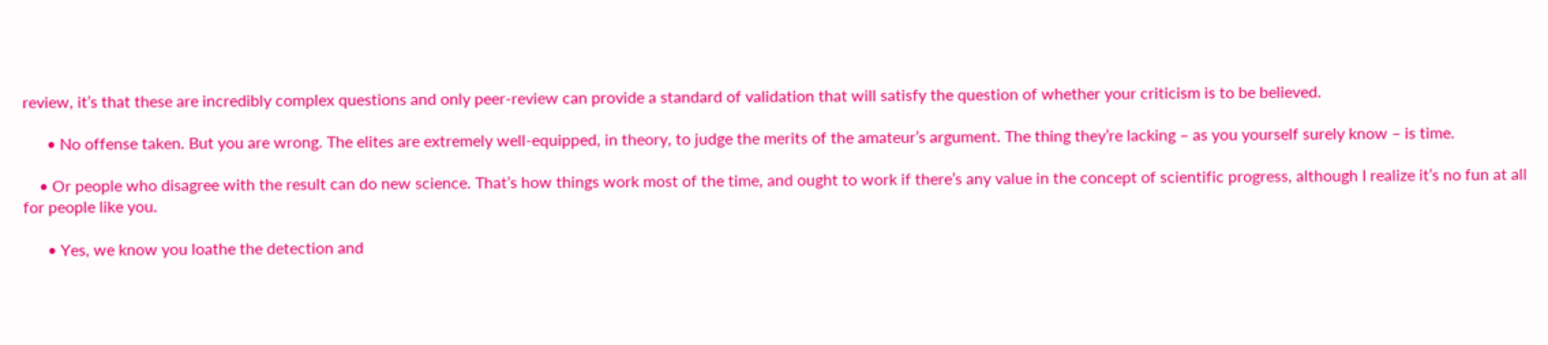review, it’s that these are incredibly complex questions and only peer-review can provide a standard of validation that will satisfy the question of whether your criticism is to be believed.

      • No offense taken. But you are wrong. The elites are extremely well-equipped, in theory, to judge the merits of the amateur’s argument. The thing they’re lacking – as you yourself surely know – is time.

    • Or people who disagree with the result can do new science. That’s how things work most of the time, and ought to work if there’s any value in the concept of scientific progress, although I realize it’s no fun at all for people like you.

      • Yes, we know you loathe the detection and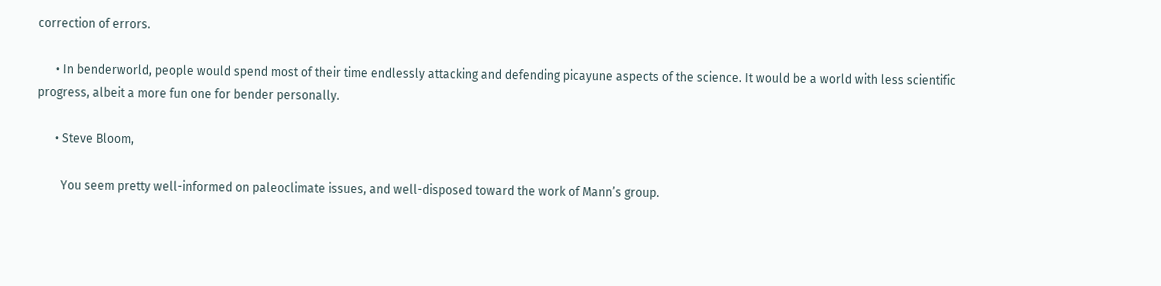correction of errors.

      • In benderworld, people would spend most of their time endlessly attacking and defending picayune aspects of the science. It would be a world with less scientific progress, albeit a more fun one for bender personally.

      • Steve Bloom,

        You seem pretty well-informed on paleoclimate issues, and well-disposed toward the work of Mann’s group.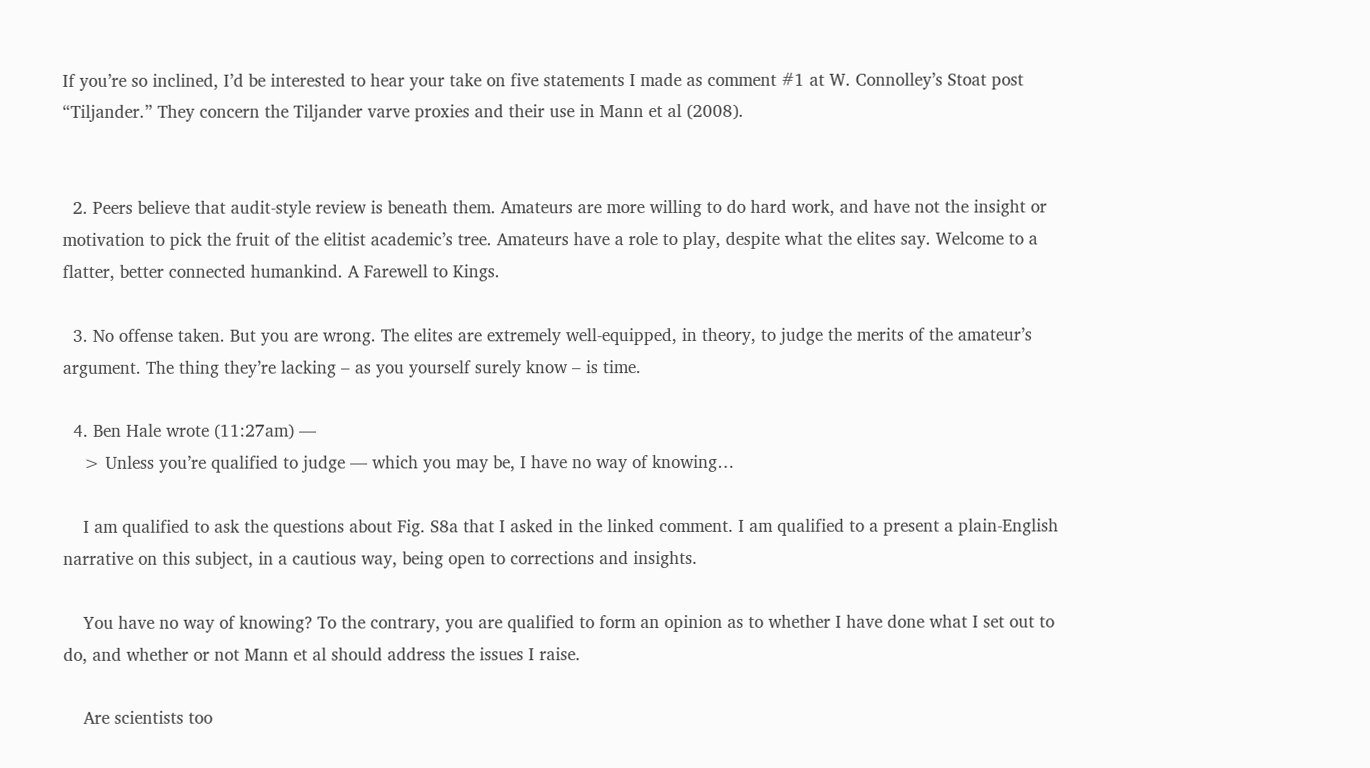If you’re so inclined, I’d be interested to hear your take on five statements I made as comment #1 at W. Connolley’s Stoat post “Tiljander.” They concern the Tiljander varve proxies and their use in Mann et al (2008).


  2. Peers believe that audit-style review is beneath them. Amateurs are more willing to do hard work, and have not the insight or motivation to pick the fruit of the elitist academic’s tree. Amateurs have a role to play, despite what the elites say. Welcome to a flatter, better connected humankind. A Farewell to Kings.

  3. No offense taken. But you are wrong. The elites are extremely well-equipped, in theory, to judge the merits of the amateur’s argument. The thing they’re lacking – as you yourself surely know – is time.

  4. Ben Hale wrote (11:27am) —
    > Unless you’re qualified to judge — which you may be, I have no way of knowing…

    I am qualified to ask the questions about Fig. S8a that I asked in the linked comment. I am qualified to a present a plain-English narrative on this subject, in a cautious way, being open to corrections and insights.

    You have no way of knowing? To the contrary, you are qualified to form an opinion as to whether I have done what I set out to do, and whether or not Mann et al should address the issues I raise.

    Are scientists too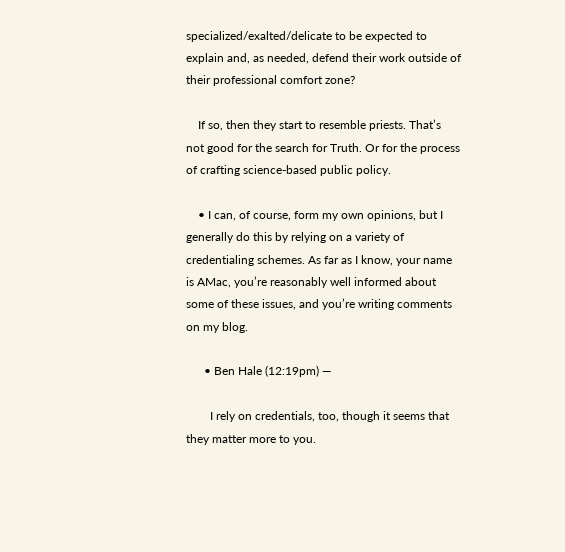specialized/exalted/delicate to be expected to explain and, as needed, defend their work outside of their professional comfort zone?

    If so, then they start to resemble priests. That’s not good for the search for Truth. Or for the process of crafting science-based public policy.

    • I can, of course, form my own opinions, but I generally do this by relying on a variety of credentialing schemes. As far as I know, your name is AMac, you’re reasonably well informed about some of these issues, and you’re writing comments on my blog.

      • Ben Hale (12:19pm) —

        I rely on credentials, too, though it seems that they matter more to you.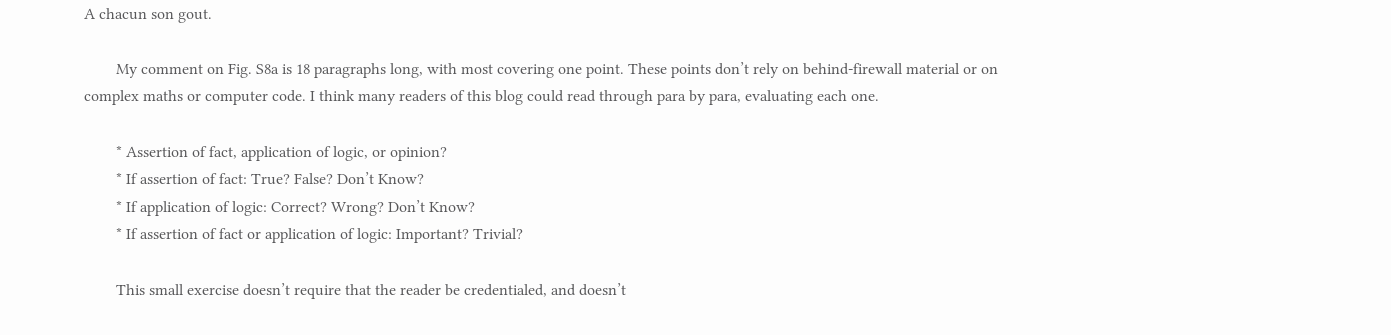A chacun son gout.

        My comment on Fig. S8a is 18 paragraphs long, with most covering one point. These points don’t rely on behind-firewall material or on complex maths or computer code. I think many readers of this blog could read through para by para, evaluating each one.

        * Assertion of fact, application of logic, or opinion?
        * If assertion of fact: True? False? Don’t Know?
        * If application of logic: Correct? Wrong? Don’t Know?
        * If assertion of fact or application of logic: Important? Trivial?

        This small exercise doesn’t require that the reader be credentialed, and doesn’t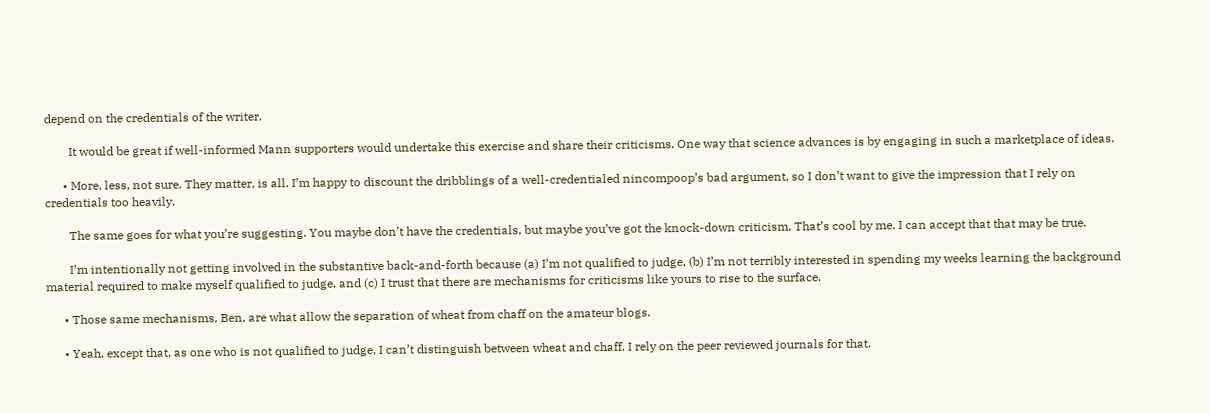depend on the credentials of the writer.

        It would be great if well-informed Mann supporters would undertake this exercise and share their criticisms. One way that science advances is by engaging in such a marketplace of ideas.

      • More, less, not sure. They matter, is all. I’m happy to discount the dribblings of a well-credentialed nincompoop’s bad argument, so I don’t want to give the impression that I rely on credentials too heavily.

        The same goes for what you’re suggesting. You maybe don’t have the credentials, but maybe you’ve got the knock-down criticism. That’s cool by me. I can accept that that may be true.

        I’m intentionally not getting involved in the substantive back-and-forth because (a) I’m not qualified to judge, (b) I’m not terribly interested in spending my weeks learning the background material required to make myself qualified to judge, and (c) I trust that there are mechanisms for criticisms like yours to rise to the surface.

      • Those same mechanisms, Ben, are what allow the separation of wheat from chaff on the amateur blogs.

      • Yeah, except that, as one who is not qualified to judge, I can’t distinguish between wheat and chaff. I rely on the peer reviewed journals for that.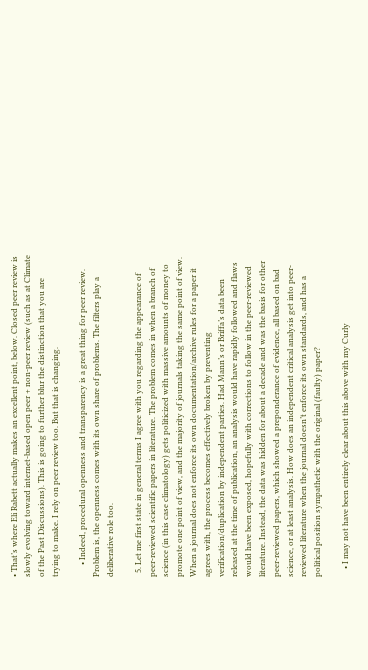• That’s where Eli Rabett actually makes an excellent point, below. Closed peer review is slowly evolving toward internet-based open peer + non-peer review (such as at Climate of the Past Discussions). This is going to further blur the distinction that you are trying to make. I rely on peer review too. But that is changing.

      • Indeed, procedural openness and transparency is a great thing for peer review. Problem is, the openness comes with its own share of problems. The filters play a deliberative role too.

  5. Let me first state in general terms I agree with you regarding the appearance of peer-reviewed scientific papers in literature. The problem comes in when a branch of science (in this case climatology) gets politicized with massive amounts of money to promote one point of view, and the majority of journals taking the same point of view. When a journal does not enforce its own documentation/archive rules for a paper it agrees with, the process becomes effectively broken by preventing verification/duplication by independent parties. Had Mann’s or Briffa’s data been released at the time of publication, an analysis would have rapidly followed and flaws would have been exposed, hopefully with corrections to follow in the peer-reviewed literature. Instead, the data was hidden for about a decade and was the basis for other peer-reviewed papers, which showed a preponderance of evidence, all based on bad science, or at least analysis. How does an independent critical analysis get into peer-reviewed literature when the journal doesn’t enforce its own standards, and has a political position sympathetic with the original (faulty) paper?

    • I may not have been entirely clear about this above with my Curly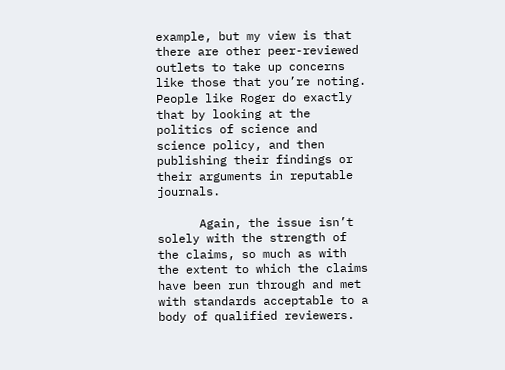example, but my view is that there are other peer-reviewed outlets to take up concerns like those that you’re noting. People like Roger do exactly that by looking at the politics of science and science policy, and then publishing their findings or their arguments in reputable journals.

      Again, the issue isn’t solely with the strength of the claims, so much as with the extent to which the claims have been run through and met with standards acceptable to a body of qualified reviewers.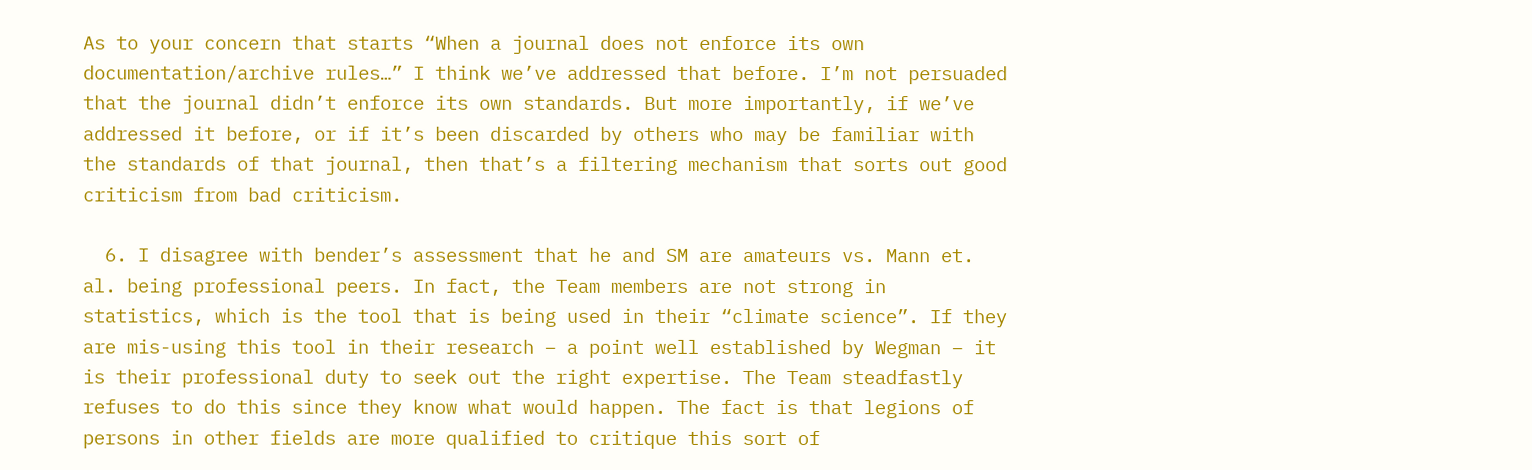As to your concern that starts “When a journal does not enforce its own documentation/archive rules…” I think we’ve addressed that before. I’m not persuaded that the journal didn’t enforce its own standards. But more importantly, if we’ve addressed it before, or if it’s been discarded by others who may be familiar with the standards of that journal, then that’s a filtering mechanism that sorts out good criticism from bad criticism.

  6. I disagree with bender’s assessment that he and SM are amateurs vs. Mann et. al. being professional peers. In fact, the Team members are not strong in statistics, which is the tool that is being used in their “climate science”. If they are mis-using this tool in their research – a point well established by Wegman – it is their professional duty to seek out the right expertise. The Team steadfastly refuses to do this since they know what would happen. The fact is that legions of persons in other fields are more qualified to critique this sort of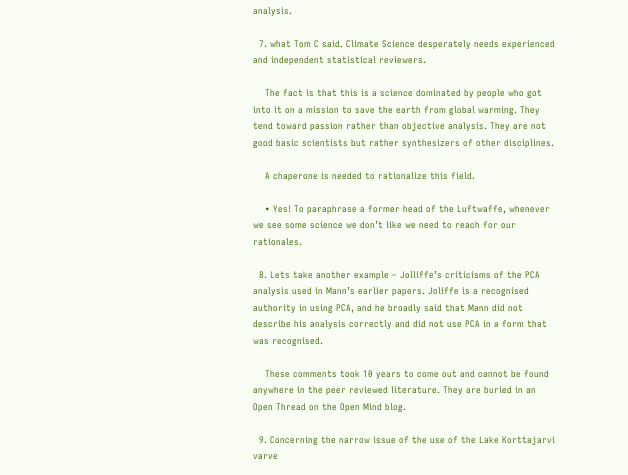analysis.

  7. what Tom C said. Climate Science desperately needs experienced and independent statistical reviewers.

    The fact is that this is a science dominated by people who got into it on a mission to save the earth from global warming. They tend toward passion rather than objective analysis. They are not good basic scientists but rather synthesizers of other disciplines.

    A chaperone is needed to rationalize this field.

    • Yes! To paraphrase a former head of the Luftwaffe, whenever we see some science we don’t like we need to reach for our rationales.

  8. Lets take another example – Jolliffe’s criticisms of the PCA analysis used in Mann’s earlier papers. Joliffe is a recognised authority in using PCA, and he broadly said that Mann did not describe his analysis correctly and did not use PCA in a form that was recognised.

    These comments took 10 years to come out and cannot be found anywhere in the peer reviewed literature. They are buried in an Open Thread on the Open Mind blog.

  9. Concerning the narrow issue of the use of the Lake Korttajarvi varve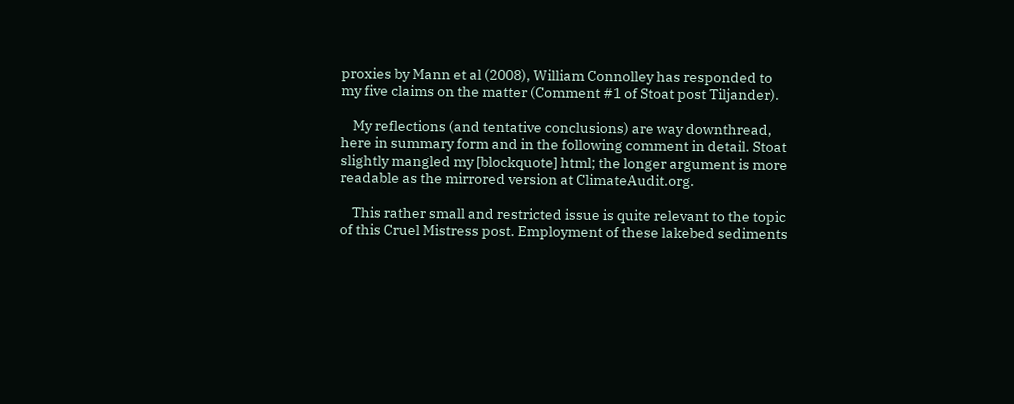proxies by Mann et al (2008), William Connolley has responded to my five claims on the matter (Comment #1 of Stoat post Tiljander).

    My reflections (and tentative conclusions) are way downthread, here in summary form and in the following comment in detail. Stoat slightly mangled my [blockquote] html; the longer argument is more readable as the mirrored version at ClimateAudit.org.

    This rather small and restricted issue is quite relevant to the topic of this Cruel Mistress post. Employment of these lakebed sediments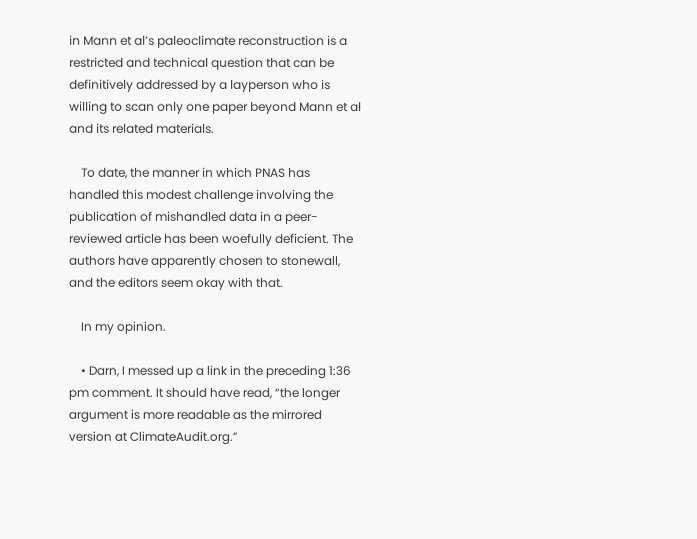in Mann et al’s paleoclimate reconstruction is a restricted and technical question that can be definitively addressed by a layperson who is willing to scan only one paper beyond Mann et al and its related materials.

    To date, the manner in which PNAS has handled this modest challenge involving the publication of mishandled data in a peer-reviewed article has been woefully deficient. The authors have apparently chosen to stonewall, and the editors seem okay with that.

    In my opinion.

    • Darn, I messed up a link in the preceding 1:36 pm comment. It should have read, “the longer argument is more readable as the mirrored version at ClimateAudit.org.”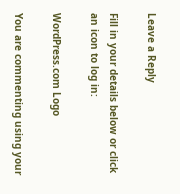Leave a Reply

Fill in your details below or click an icon to log in:

WordPress.com Logo

You are commenting using your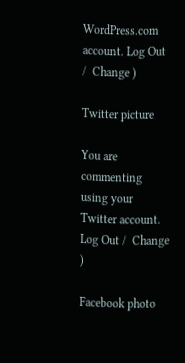WordPress.com account. Log Out /  Change )

Twitter picture

You are commenting using your Twitter account. Log Out /  Change )

Facebook photo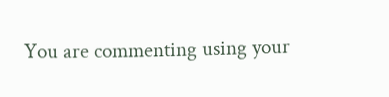You are commenting using your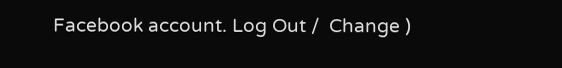Facebook account. Log Out /  Change )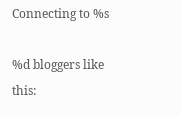Connecting to %s

%d bloggers like this: